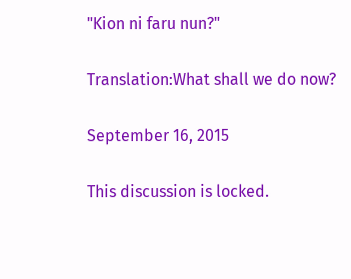"Kion ni faru nun?"

Translation:What shall we do now?

September 16, 2015

This discussion is locked.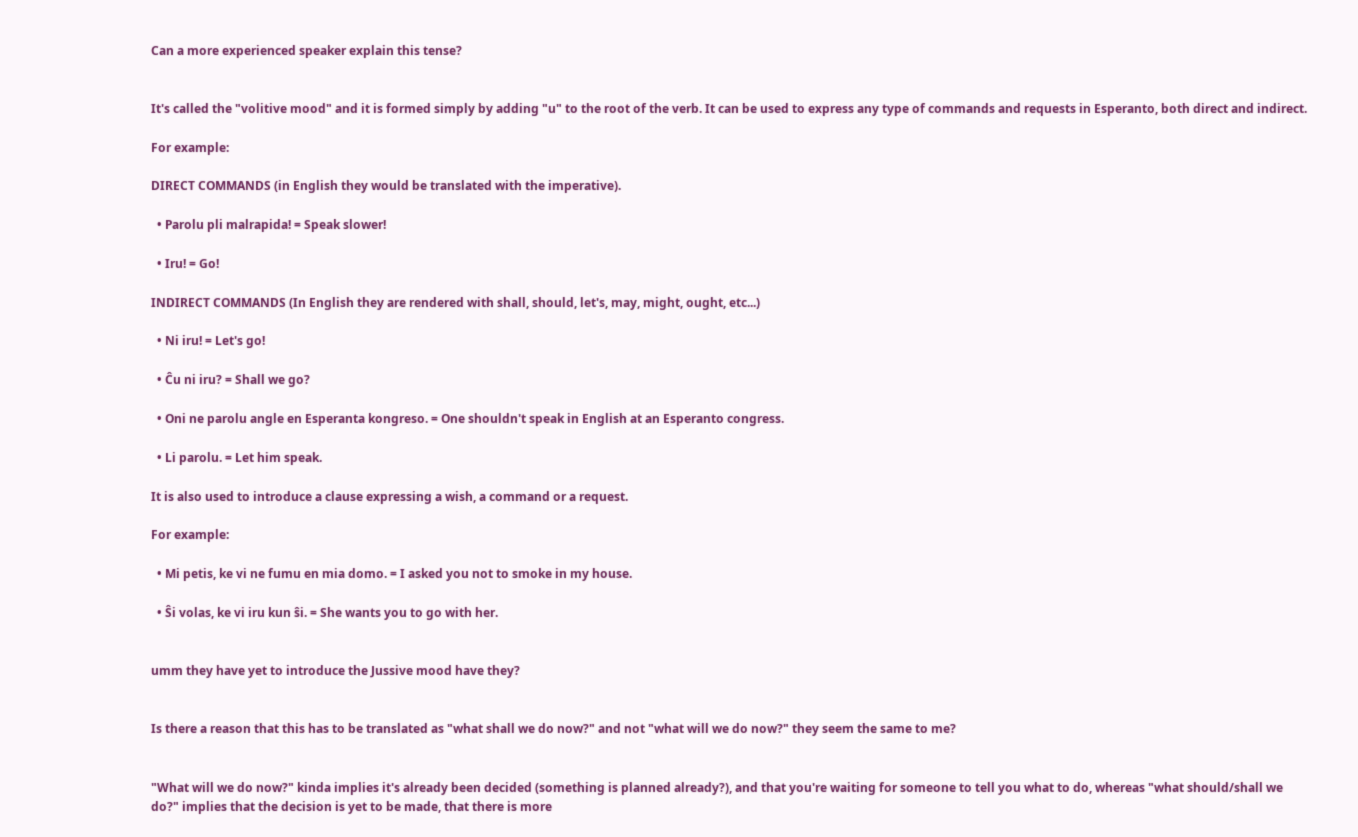Can a more experienced speaker explain this tense?


It's called the "volitive mood" and it is formed simply by adding "u" to the root of the verb. It can be used to express any type of commands and requests in Esperanto, both direct and indirect.

For example:

DIRECT COMMANDS (in English they would be translated with the imperative).

  • Parolu pli malrapida! = Speak slower!

  • Iru! = Go!

INDIRECT COMMANDS (In English they are rendered with shall, should, let's, may, might, ought, etc...)

  • Ni iru! = Let's go!

  • Ĉu ni iru? = Shall we go?

  • Oni ne parolu angle en Esperanta kongreso. = One shouldn't speak in English at an Esperanto congress.

  • Li parolu. = Let him speak.

It is also used to introduce a clause expressing a wish, a command or a request.

For example:

  • Mi petis, ke vi ne fumu en mia domo. = I asked you not to smoke in my house.

  • Ŝi volas, ke vi iru kun ŝi. = She wants you to go with her.


umm they have yet to introduce the Jussive mood have they?


Is there a reason that this has to be translated as "what shall we do now?" and not "what will we do now?" they seem the same to me?


"What will we do now?" kinda implies it's already been decided (something is planned already?), and that you're waiting for someone to tell you what to do, whereas "what should/shall we do?" implies that the decision is yet to be made, that there is more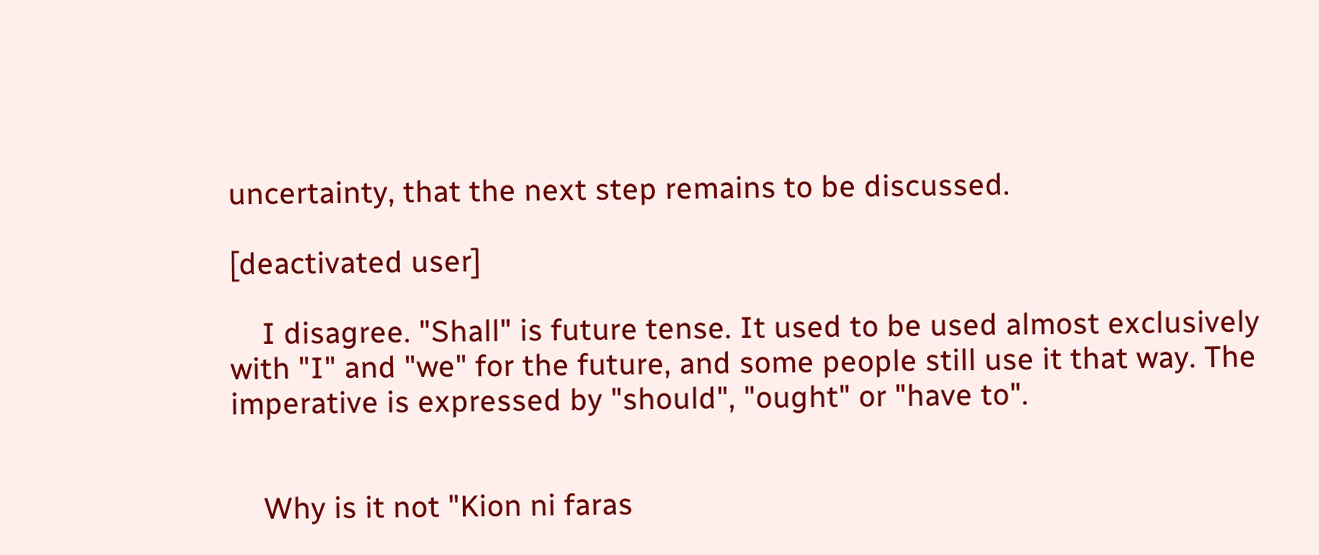uncertainty, that the next step remains to be discussed.

[deactivated user]

    I disagree. "Shall" is future tense. It used to be used almost exclusively with "I" and "we" for the future, and some people still use it that way. The imperative is expressed by "should", "ought" or "have to".


    Why is it not "Kion ni faras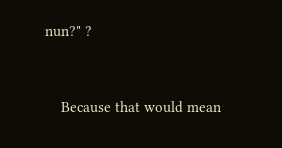nun?" ?


    Because that would mean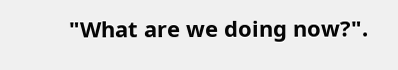"What are we doing now?".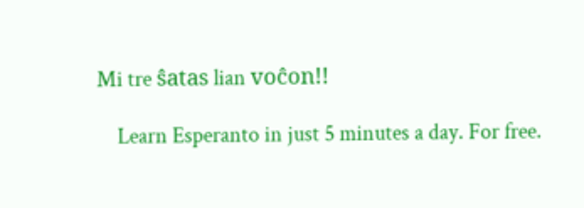Mi tre ŝatas lian voĉon!!

    Learn Esperanto in just 5 minutes a day. For free.